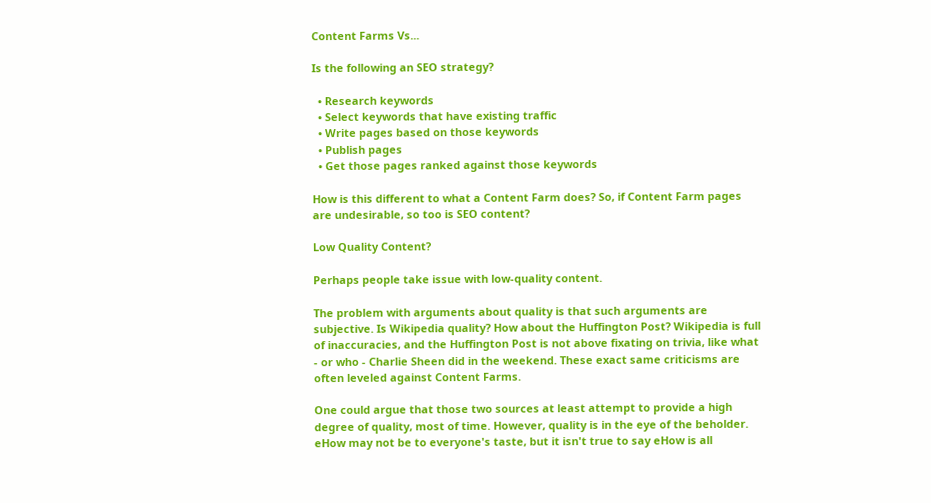Content Farms Vs...

Is the following an SEO strategy?

  • Research keywords
  • Select keywords that have existing traffic
  • Write pages based on those keywords
  • Publish pages
  • Get those pages ranked against those keywords

How is this different to what a Content Farm does? So, if Content Farm pages are undesirable, so too is SEO content?

Low Quality Content?

Perhaps people take issue with low-quality content.

The problem with arguments about quality is that such arguments are subjective. Is Wikipedia quality? How about the Huffington Post? Wikipedia is full of inaccuracies, and the Huffington Post is not above fixating on trivia, like what - or who - Charlie Sheen did in the weekend. These exact same criticisms are often leveled against Content Farms.

One could argue that those two sources at least attempt to provide a high degree of quality, most of time. However, quality is in the eye of the beholder. eHow may not be to everyone's taste, but it isn't true to say eHow is all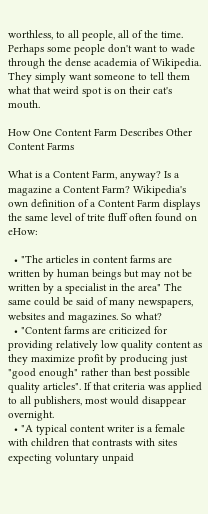worthless, to all people, all of the time. Perhaps some people don't want to wade through the dense academia of Wikipedia. They simply want someone to tell them what that weird spot is on their cat's mouth.

How One Content Farm Describes Other Content Farms

What is a Content Farm, anyway? Is a magazine a Content Farm? Wikipedia's own definition of a Content Farm displays the same level of trite fluff often found on eHow:

  • "The articles in content farms are written by human beings but may not be written by a specialist in the area" The same could be said of many newspapers, websites and magazines. So what?
  • "Content farms are criticized for providing relatively low quality content as they maximize profit by producing just "good enough" rather than best possible quality articles". If that criteria was applied to all publishers, most would disappear overnight.
  • "A typical content writer is a female with children that contrasts with sites expecting voluntary unpaid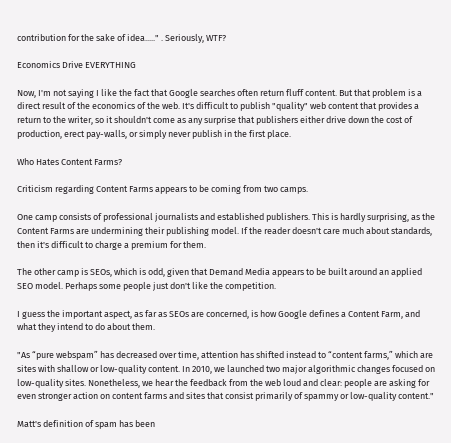contribution for the sake of idea....." . Seriously, WTF?

Economics Drive EVERYTHING

Now, I'm not saying I like the fact that Google searches often return fluff content. But that problem is a direct result of the economics of the web. It's difficult to publish "quality" web content that provides a return to the writer, so it shouldn't come as any surprise that publishers either drive down the cost of production, erect pay-walls, or simply never publish in the first place.

Who Hates Content Farms?

Criticism regarding Content Farms appears to be coming from two camps.

One camp consists of professional journalists and established publishers. This is hardly surprising, as the Content Farms are undermining their publishing model. If the reader doesn't care much about standards, then it's difficult to charge a premium for them.

The other camp is SEOs, which is odd, given that Demand Media appears to be built around an applied SEO model. Perhaps some people just don't like the competition.

I guess the important aspect, as far as SEOs are concerned, is how Google defines a Content Farm, and what they intend to do about them.

"As “pure webspam” has decreased over time, attention has shifted instead to “content farms,” which are sites with shallow or low-quality content. In 2010, we launched two major algorithmic changes focused on low-quality sites. Nonetheless, we hear the feedback from the web loud and clear: people are asking for even stronger action on content farms and sites that consist primarily of spammy or low-quality content."

Matt's definition of spam has been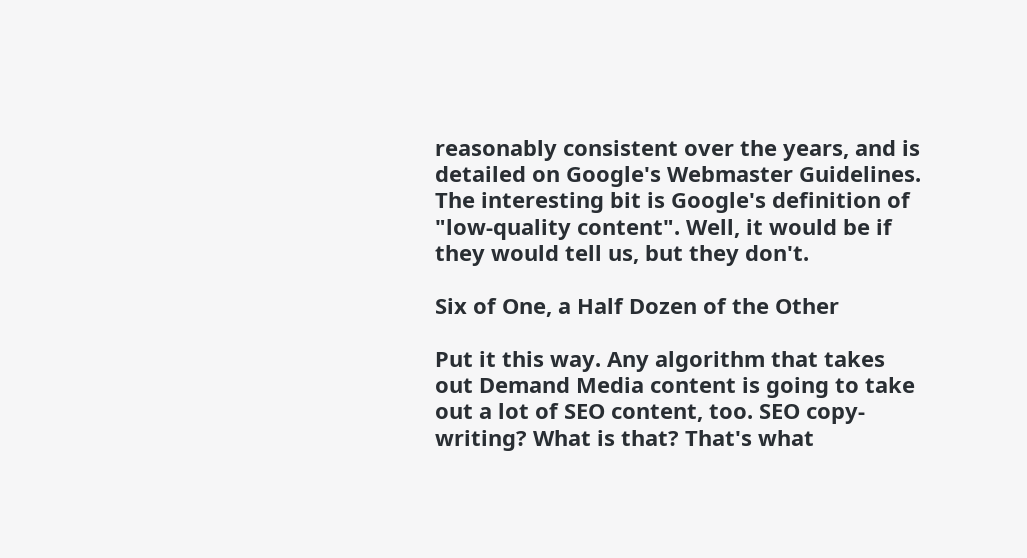reasonably consistent over the years, and is detailed on Google's Webmaster Guidelines. The interesting bit is Google's definition of "low-quality content". Well, it would be if they would tell us, but they don't.

Six of One, a Half Dozen of the Other

Put it this way. Any algorithm that takes out Demand Media content is going to take out a lot of SEO content, too. SEO copy-writing? What is that? That's what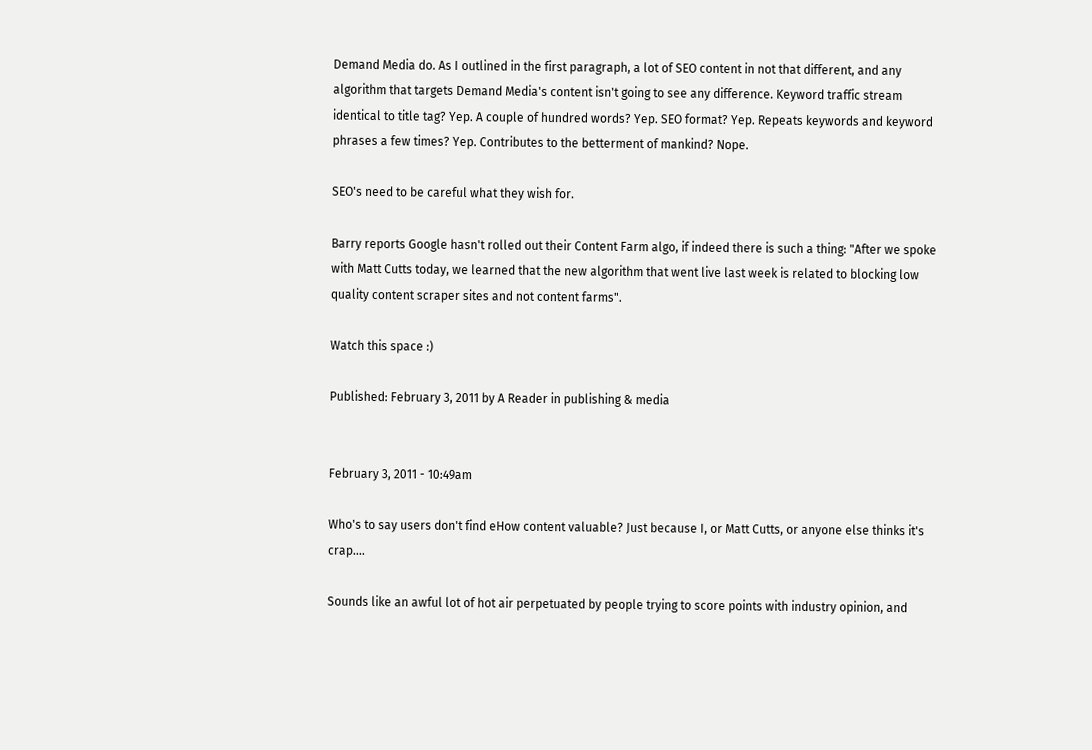Demand Media do. As I outlined in the first paragraph, a lot of SEO content in not that different, and any algorithm that targets Demand Media's content isn't going to see any difference. Keyword traffic stream identical to title tag? Yep. A couple of hundred words? Yep. SEO format? Yep. Repeats keywords and keyword phrases a few times? Yep. Contributes to the betterment of mankind? Nope.

SEO's need to be careful what they wish for.

Barry reports Google hasn't rolled out their Content Farm algo, if indeed there is such a thing: "After we spoke with Matt Cutts today, we learned that the new algorithm that went live last week is related to blocking low quality content scraper sites and not content farms".

Watch this space :)

Published: February 3, 2011 by A Reader in publishing & media


February 3, 2011 - 10:49am

Who's to say users don't find eHow content valuable? Just because I, or Matt Cutts, or anyone else thinks it's crap....

Sounds like an awful lot of hot air perpetuated by people trying to score points with industry opinion, and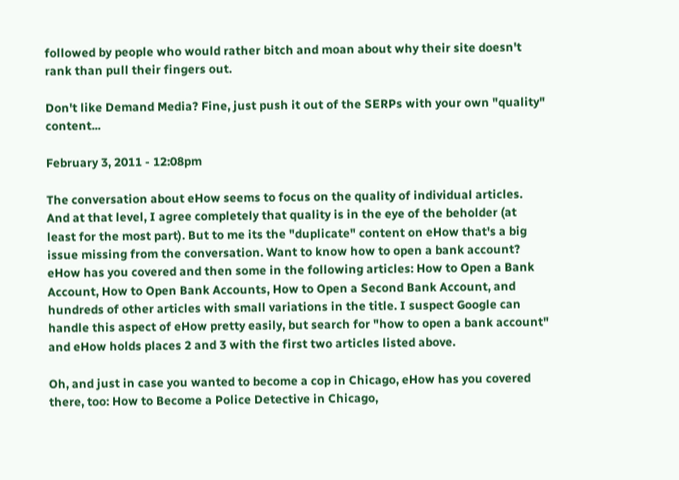followed by people who would rather bitch and moan about why their site doesn't rank than pull their fingers out.

Don't like Demand Media? Fine, just push it out of the SERPs with your own "quality" content...

February 3, 2011 - 12:08pm

The conversation about eHow seems to focus on the quality of individual articles. And at that level, I agree completely that quality is in the eye of the beholder (at least for the most part). But to me its the "duplicate" content on eHow that's a big issue missing from the conversation. Want to know how to open a bank account? eHow has you covered and then some in the following articles: How to Open a Bank Account, How to Open Bank Accounts, How to Open a Second Bank Account, and hundreds of other articles with small variations in the title. I suspect Google can handle this aspect of eHow pretty easily, but search for "how to open a bank account" and eHow holds places 2 and 3 with the first two articles listed above.

Oh, and just in case you wanted to become a cop in Chicago, eHow has you covered there, too: How to Become a Police Detective in Chicago,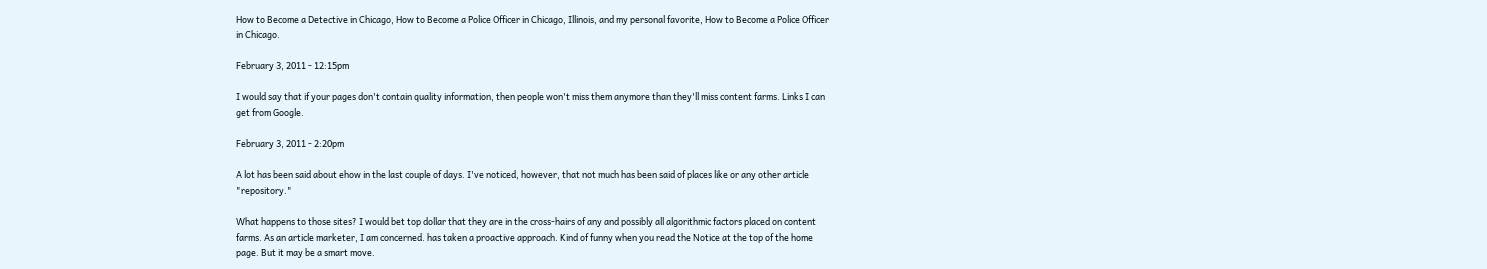How to Become a Detective in Chicago, How to Become a Police Officer in Chicago, Illinois, and my personal favorite, How to Become a Police Officer in Chicago.

February 3, 2011 - 12:15pm

I would say that if your pages don't contain quality information, then people won't miss them anymore than they'll miss content farms. Links I can get from Google.

February 3, 2011 - 2:20pm

A lot has been said about ehow in the last couple of days. I've noticed, however, that not much has been said of places like or any other article "repository."

What happens to those sites? I would bet top dollar that they are in the cross-hairs of any and possibly all algorithmic factors placed on content farms. As an article marketer, I am concerned. has taken a proactive approach. Kind of funny when you read the Notice at the top of the home page. But it may be a smart move.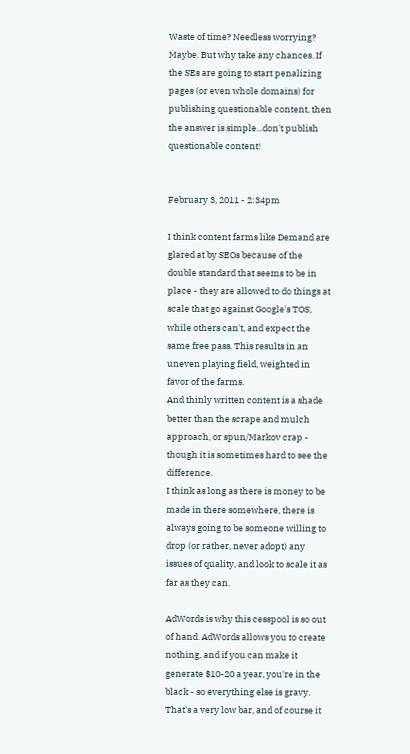Waste of time? Needless worrying? Maybe. But why take any chances. If the SEs are going to start penalizing pages (or even whole domains) for publishing questionable content, then the answer is simple...don't publish questionable content!


February 3, 2011 - 2:34pm

I think content farms like Demand are glared at by SEOs because of the double standard that seems to be in place - they are allowed to do things at scale that go against Google's TOS, while others can't, and expect the same free pass. This results in an uneven playing field, weighted in favor of the farms.
And thinly written content is a shade better than the scrape and mulch approach, or spun/Markov crap - though it is sometimes hard to see the difference.
I think as long as there is money to be made in there somewhere, there is always going to be someone willing to drop (or rather, never adopt) any issues of quality, and look to scale it as far as they can.

AdWords is why this cesspool is so out of hand. AdWords allows you to create nothing, and if you can make it generate $10-20 a year, you're in the black - so everything else is gravy. That's a very low bar, and of course it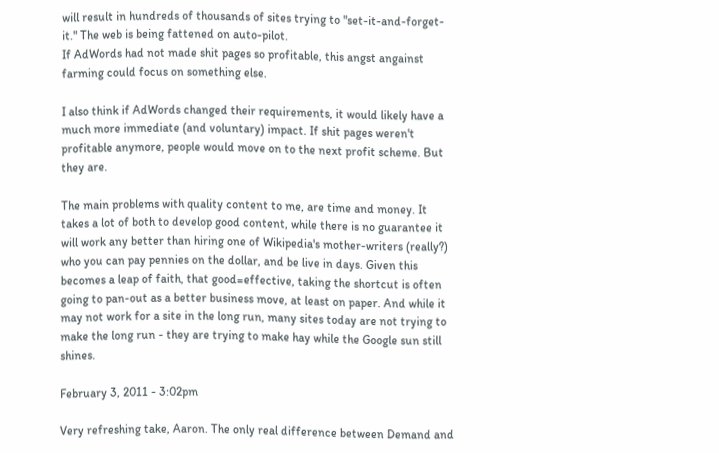will result in hundreds of thousands of sites trying to "set-it-and-forget-it." The web is being fattened on auto-pilot.
If AdWords had not made shit pages so profitable, this angst angainst farming could focus on something else.

I also think if AdWords changed their requirements, it would likely have a much more immediate (and voluntary) impact. If shit pages weren't profitable anymore, people would move on to the next profit scheme. But they are.

The main problems with quality content to me, are time and money. It takes a lot of both to develop good content, while there is no guarantee it will work any better than hiring one of Wikipedia's mother-writers (really?) who you can pay pennies on the dollar, and be live in days. Given this becomes a leap of faith, that good=effective, taking the shortcut is often going to pan-out as a better business move, at least on paper. And while it may not work for a site in the long run, many sites today are not trying to make the long run - they are trying to make hay while the Google sun still shines.

February 3, 2011 - 3:02pm

Very refreshing take, Aaron. The only real difference between Demand and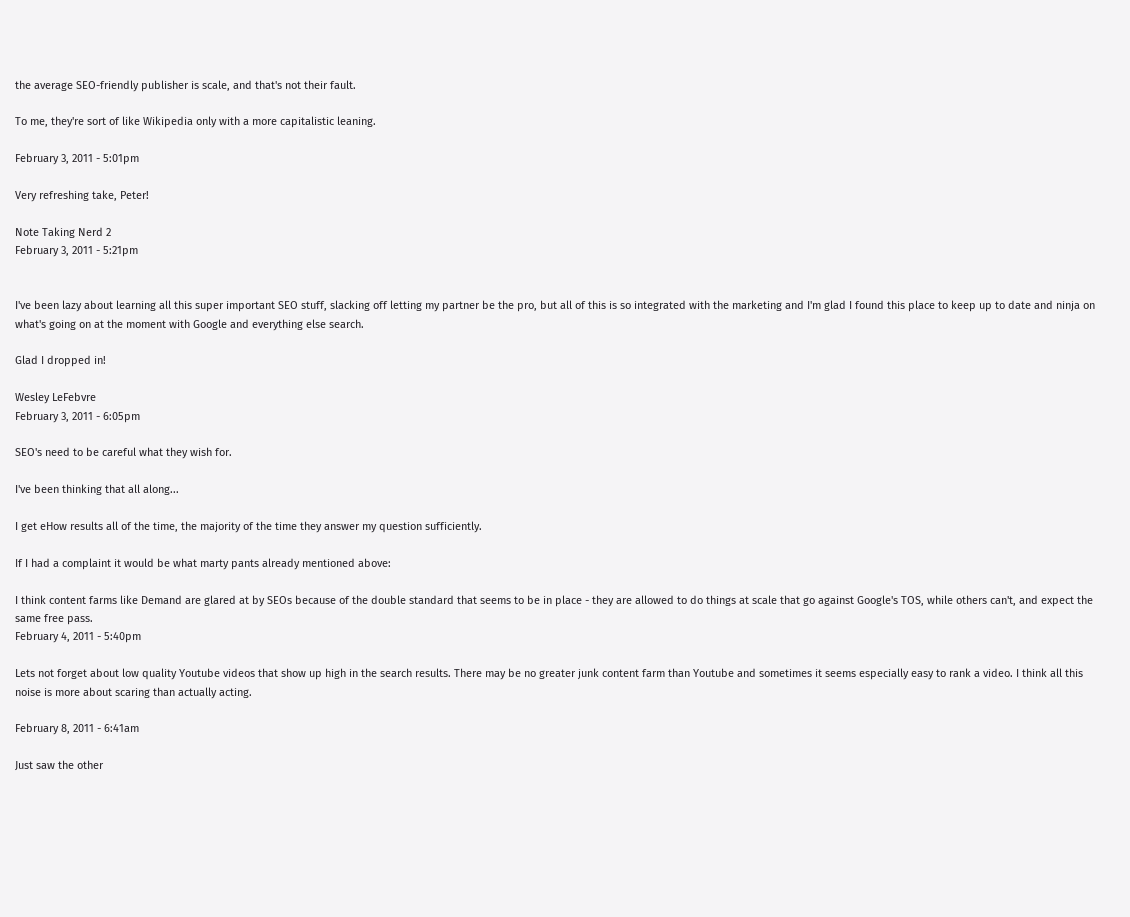the average SEO-friendly publisher is scale, and that's not their fault.

To me, they're sort of like Wikipedia only with a more capitalistic leaning.

February 3, 2011 - 5:01pm

Very refreshing take, Peter!

Note Taking Nerd 2
February 3, 2011 - 5:21pm


I've been lazy about learning all this super important SEO stuff, slacking off letting my partner be the pro, but all of this is so integrated with the marketing and I'm glad I found this place to keep up to date and ninja on what's going on at the moment with Google and everything else search.

Glad I dropped in!

Wesley LeFebvre
February 3, 2011 - 6:05pm

SEO's need to be careful what they wish for.

I've been thinking that all along...

I get eHow results all of the time, the majority of the time they answer my question sufficiently.

If I had a complaint it would be what marty pants already mentioned above:

I think content farms like Demand are glared at by SEOs because of the double standard that seems to be in place - they are allowed to do things at scale that go against Google's TOS, while others can't, and expect the same free pass.
February 4, 2011 - 5:40pm

Lets not forget about low quality Youtube videos that show up high in the search results. There may be no greater junk content farm than Youtube and sometimes it seems especially easy to rank a video. I think all this noise is more about scaring than actually acting.

February 8, 2011 - 6:41am

Just saw the other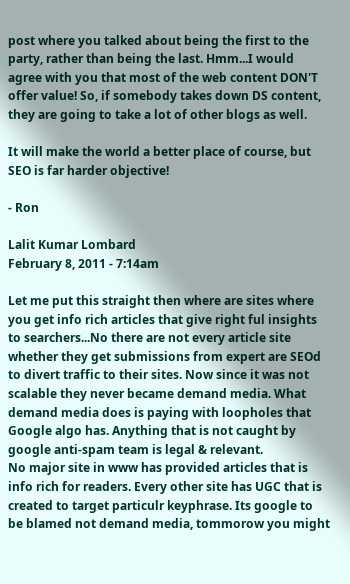post where you talked about being the first to the party, rather than being the last. Hmm...I would agree with you that most of the web content DON'T offer value! So, if somebody takes down DS content, they are going to take a lot of other blogs as well.

It will make the world a better place of course, but SEO is far harder objective!

- Ron

Lalit Kumar Lombard
February 8, 2011 - 7:14am

Let me put this straight then where are sites where you get info rich articles that give right ful insights to searchers...No there are not every article site whether they get submissions from expert are SEOd to divert traffic to their sites. Now since it was not scalable they never became demand media. What demand media does is paying with loopholes that Google algo has. Anything that is not caught by google anti-spam team is legal & relevant.
No major site in www has provided articles that is info rich for readers. Every other site has UGC that is created to target particulr keyphrase. Its google to be blamed not demand media, tommorow you might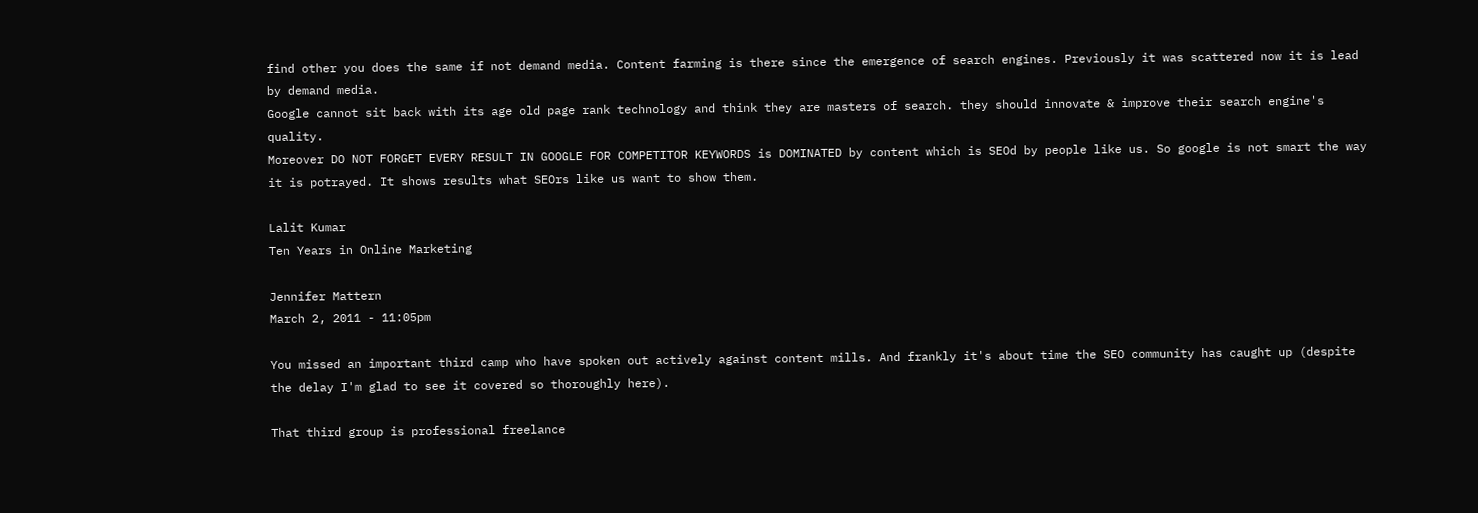find other you does the same if not demand media. Content farming is there since the emergence of search engines. Previously it was scattered now it is lead by demand media.
Google cannot sit back with its age old page rank technology and think they are masters of search. they should innovate & improve their search engine's quality.
Moreover DO NOT FORGET EVERY RESULT IN GOOGLE FOR COMPETITOR KEYWORDS is DOMINATED by content which is SEOd by people like us. So google is not smart the way it is potrayed. It shows results what SEOrs like us want to show them.

Lalit Kumar
Ten Years in Online Marketing

Jennifer Mattern
March 2, 2011 - 11:05pm

You missed an important third camp who have spoken out actively against content mills. And frankly it's about time the SEO community has caught up (despite the delay I'm glad to see it covered so thoroughly here).

That third group is professional freelance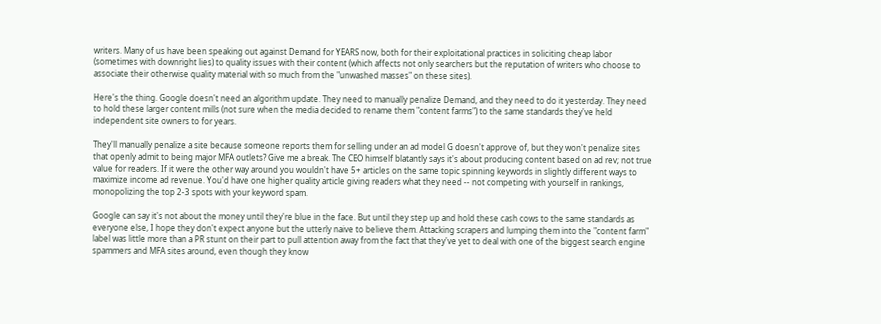writers. Many of us have been speaking out against Demand for YEARS now, both for their exploitational practices in soliciting cheap labor (sometimes with downright lies) to quality issues with their content (which affects not only searchers but the reputation of writers who choose to associate their otherwise quality material with so much from the "unwashed masses" on these sites).

Here's the thing. Google doesn't need an algorithm update. They need to manually penalize Demand, and they need to do it yesterday. They need to hold these larger content mills (not sure when the media decided to rename them "content farms") to the same standards they've held independent site owners to for years.

They'll manually penalize a site because someone reports them for selling under an ad model G doesn't approve of, but they won't penalize sites that openly admit to being major MFA outlets? Give me a break. The CEO himself blatantly says it's about producing content based on ad rev; not true value for readers. If it were the other way around you wouldn't have 5+ articles on the same topic spinning keywords in slightly different ways to maximize income ad revenue. You'd have one higher quality article giving readers what they need -- not competing with yourself in rankings, monopolizing the top 2-3 spots with your keyword spam.

Google can say it's not about the money until they're blue in the face. But until they step up and hold these cash cows to the same standards as everyone else, I hope they don't expect anyone but the utterly naive to believe them. Attacking scrapers and lumping them into the "content farm" label was little more than a PR stunt on their part to pull attention away from the fact that they've yet to deal with one of the biggest search engine spammers and MFA sites around, even though they know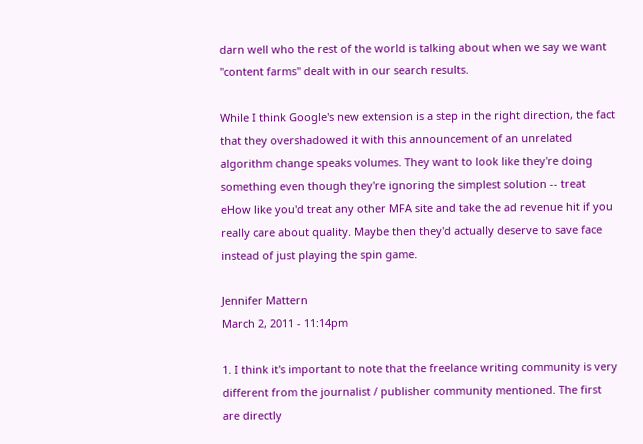darn well who the rest of the world is talking about when we say we want "content farms" dealt with in our search results.

While I think Google's new extension is a step in the right direction, the fact that they overshadowed it with this announcement of an unrelated algorithm change speaks volumes. They want to look like they're doing something even though they're ignoring the simplest solution -- treat eHow like you'd treat any other MFA site and take the ad revenue hit if you really care about quality. Maybe then they'd actually deserve to save face instead of just playing the spin game.

Jennifer Mattern
March 2, 2011 - 11:14pm

1. I think it's important to note that the freelance writing community is very different from the journalist / publisher community mentioned. The first are directly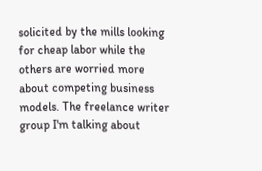solicited by the mills looking for cheap labor while the others are worried more about competing business models. The freelance writer group I'm talking about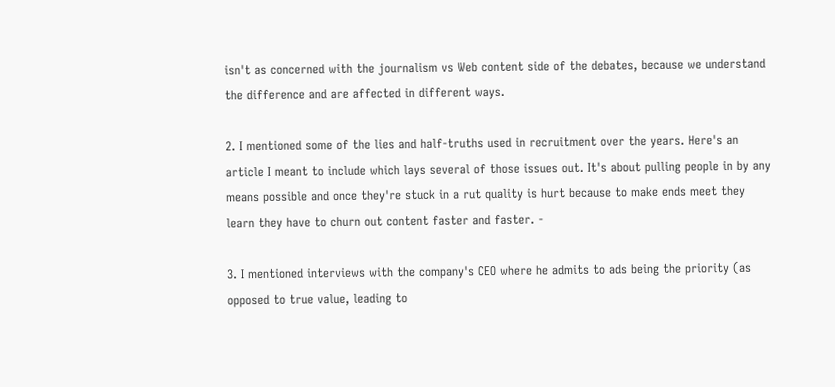isn't as concerned with the journalism vs Web content side of the debates, because we understand the difference and are affected in different ways.

2. I mentioned some of the lies and half-truths used in recruitment over the years. Here's an article I meant to include which lays several of those issues out. It's about pulling people in by any means possible and once they're stuck in a rut quality is hurt because to make ends meet they learn they have to churn out content faster and faster. -

3. I mentioned interviews with the company's CEO where he admits to ads being the priority (as opposed to true value, leading to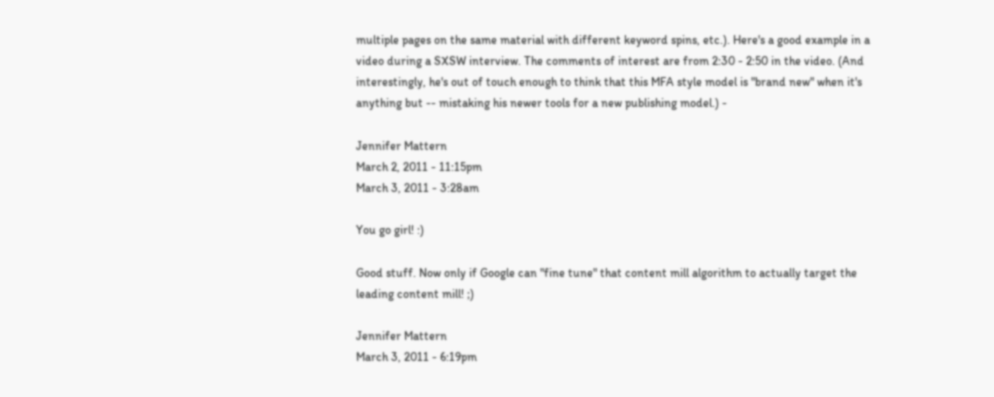multiple pages on the same material with different keyword spins, etc.). Here's a good example in a video during a SXSW interview. The comments of interest are from 2:30 - 2:50 in the video. (And interestingly, he's out of touch enough to think that this MFA style model is "brand new" when it's anything but -- mistaking his newer tools for a new publishing model.) -

Jennifer Mattern
March 2, 2011 - 11:15pm
March 3, 2011 - 3:28am

You go girl! :)

Good stuff. Now only if Google can "fine tune" that content mill algorithm to actually target the leading content mill! ;)

Jennifer Mattern
March 3, 2011 - 6:19pm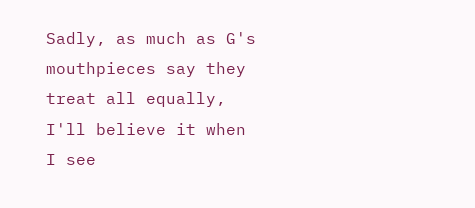Sadly, as much as G's mouthpieces say they treat all equally, I'll believe it when I see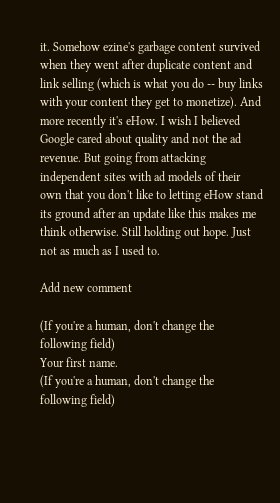it. Somehow ezine's garbage content survived when they went after duplicate content and link selling (which is what you do -- buy links with your content they get to monetize). And more recently it's eHow. I wish I believed Google cared about quality and not the ad revenue. But going from attacking independent sites with ad models of their own that you don't like to letting eHow stand its ground after an update like this makes me think otherwise. Still holding out hope. Just not as much as I used to.

Add new comment

(If you're a human, don't change the following field)
Your first name.
(If you're a human, don't change the following field)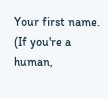Your first name.
(If you're a human,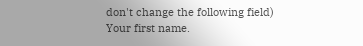don't change the following field)
Your first name.